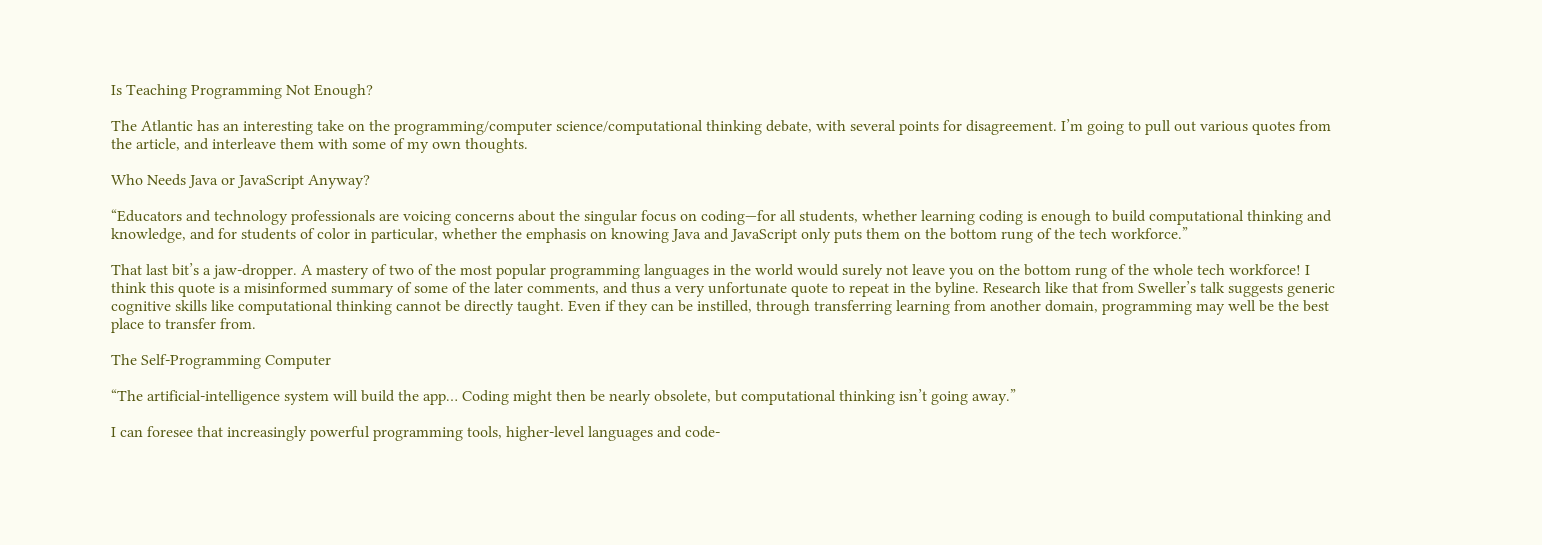Is Teaching Programming Not Enough?

The Atlantic has an interesting take on the programming/computer science/computational thinking debate, with several points for disagreement. I’m going to pull out various quotes from the article, and interleave them with some of my own thoughts.

Who Needs Java or JavaScript Anyway?

“Educators and technology professionals are voicing concerns about the singular focus on coding—for all students, whether learning coding is enough to build computational thinking and knowledge, and for students of color in particular, whether the emphasis on knowing Java and JavaScript only puts them on the bottom rung of the tech workforce.”

That last bit’s a jaw-dropper. A mastery of two of the most popular programming languages in the world would surely not leave you on the bottom rung of the whole tech workforce! I think this quote is a misinformed summary of some of the later comments, and thus a very unfortunate quote to repeat in the byline. Research like that from Sweller’s talk suggests generic cognitive skills like computational thinking cannot be directly taught. Even if they can be instilled, through transferring learning from another domain, programming may well be the best place to transfer from.

The Self-Programming Computer

“The artificial-intelligence system will build the app… Coding might then be nearly obsolete, but computational thinking isn’t going away.”

I can foresee that increasingly powerful programming tools, higher-level languages and code-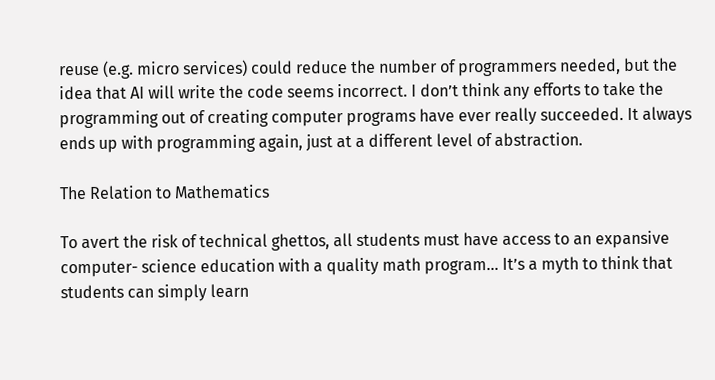reuse (e.g. micro services) could reduce the number of programmers needed, but the idea that AI will write the code seems incorrect. I don’t think any efforts to take the programming out of creating computer programs have ever really succeeded. It always ends up with programming again, just at a different level of abstraction.

The Relation to Mathematics

To avert the risk of technical ghettos, all students must have access to an expansive computer- science education with a quality math program… It’s a myth to think that students can simply learn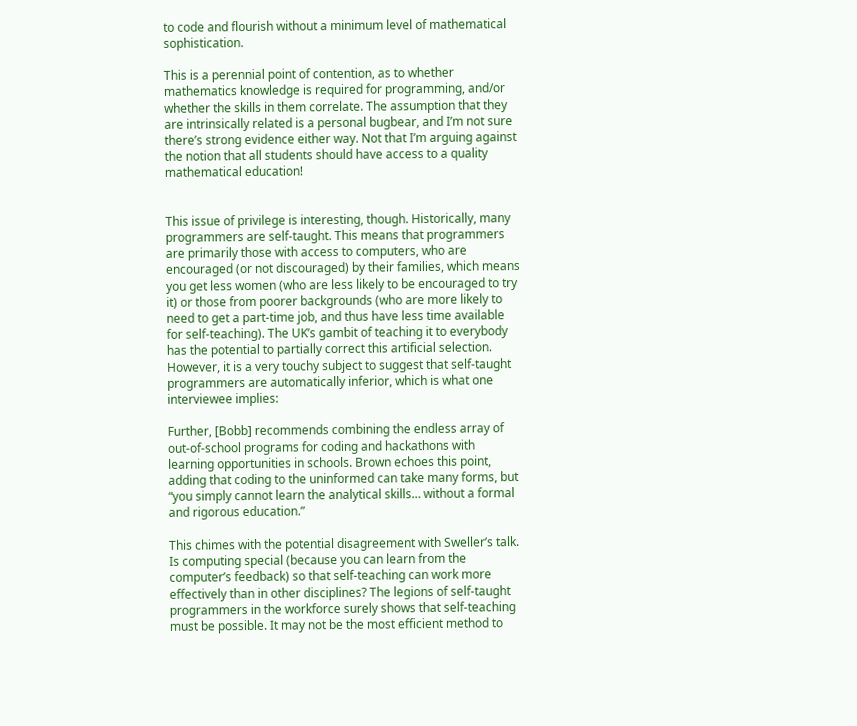to code and flourish without a minimum level of mathematical sophistication.

This is a perennial point of contention, as to whether mathematics knowledge is required for programming, and/or whether the skills in them correlate. The assumption that they are intrinsically related is a personal bugbear, and I’m not sure there’s strong evidence either way. Not that I’m arguing against the notion that all students should have access to a quality mathematical education!


This issue of privilege is interesting, though. Historically, many programmers are self-taught. This means that programmers are primarily those with access to computers, who are encouraged (or not discouraged) by their families, which means you get less women (who are less likely to be encouraged to try it) or those from poorer backgrounds (who are more likely to need to get a part-time job, and thus have less time available for self-teaching). The UK’s gambit of teaching it to everybody has the potential to partially correct this artificial selection. However, it is a very touchy subject to suggest that self-taught programmers are automatically inferior, which is what one interviewee implies:

Further, [Bobb] recommends combining the endless array of out-of-school programs for coding and hackathons with learning opportunities in schools. Brown echoes this point, adding that coding to the uninformed can take many forms, but “you simply cannot learn the analytical skills… without a formal and rigorous education.”

This chimes with the potential disagreement with Sweller’s talk. Is computing special (because you can learn from the computer’s feedback) so that self-teaching can work more effectively than in other disciplines? The legions of self-taught programmers in the workforce surely shows that self-teaching must be possible. It may not be the most efficient method to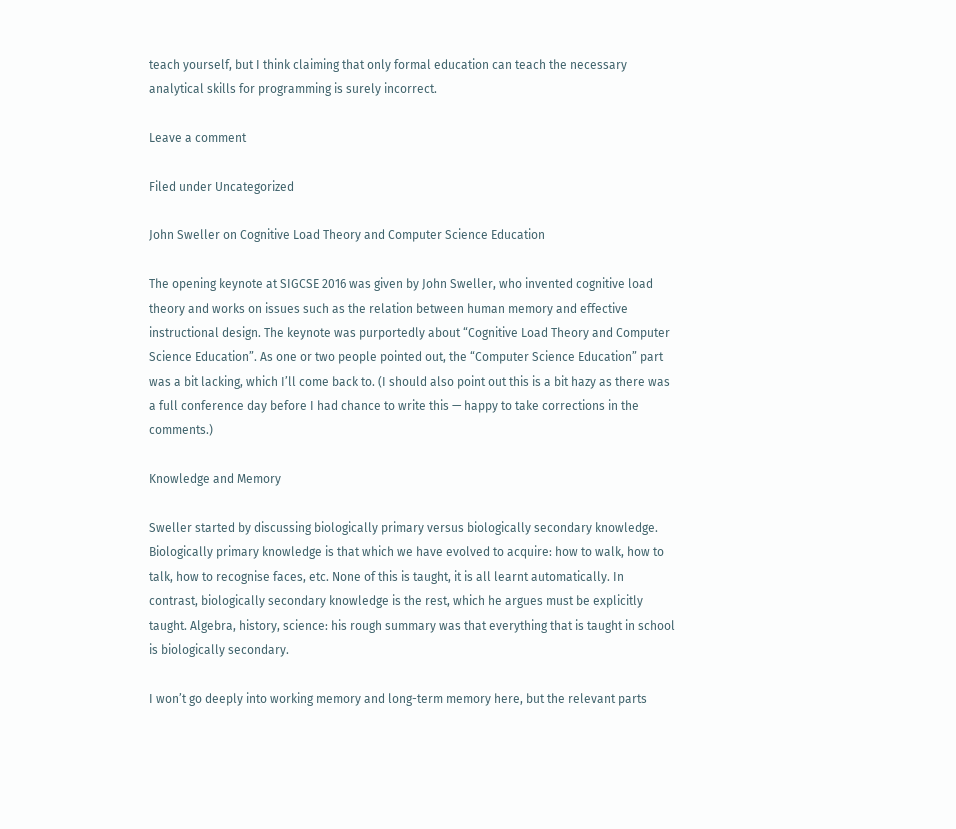teach yourself, but I think claiming that only formal education can teach the necessary analytical skills for programming is surely incorrect.

Leave a comment

Filed under Uncategorized

John Sweller on Cognitive Load Theory and Computer Science Education

The opening keynote at SIGCSE 2016 was given by John Sweller, who invented cognitive load theory and works on issues such as the relation between human memory and effective instructional design. The keynote was purportedly about “Cognitive Load Theory and Computer Science Education”. As one or two people pointed out, the “Computer Science Education” part was a bit lacking, which I’ll come back to. (I should also point out this is a bit hazy as there was a full conference day before I had chance to write this — happy to take corrections in the comments.)

Knowledge and Memory

Sweller started by discussing biologically primary versus biologically secondary knowledge. Biologically primary knowledge is that which we have evolved to acquire: how to walk, how to talk, how to recognise faces, etc. None of this is taught, it is all learnt automatically. In contrast, biologically secondary knowledge is the rest, which he argues must be explicitly taught. Algebra, history, science: his rough summary was that everything that is taught in school is biologically secondary.

I won’t go deeply into working memory and long-term memory here, but the relevant parts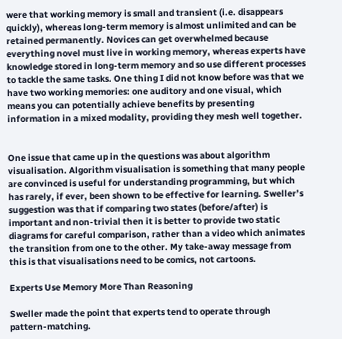were that working memory is small and transient (i.e. disappears quickly), whereas long-term memory is almost unlimited and can be retained permanently. Novices can get overwhelmed because everything novel must live in working memory, whereas experts have knowledge stored in long-term memory and so use different processes to tackle the same tasks. One thing I did not know before was that we have two working memories: one auditory and one visual, which means you can potentially achieve benefits by presenting information in a mixed modality, providing they mesh well together.


One issue that came up in the questions was about algorithm visualisation. Algorithm visualisation is something that many people are convinced is useful for understanding programming, but which has rarely, if ever, been shown to be effective for learning. Sweller’s suggestion was that if comparing two states (before/after) is important and non-trivial then it is better to provide two static diagrams for careful comparison, rather than a video which animates the transition from one to the other. My take-away message from this is that visualisations need to be comics, not cartoons.

Experts Use Memory More Than Reasoning

Sweller made the point that experts tend to operate through pattern-matching.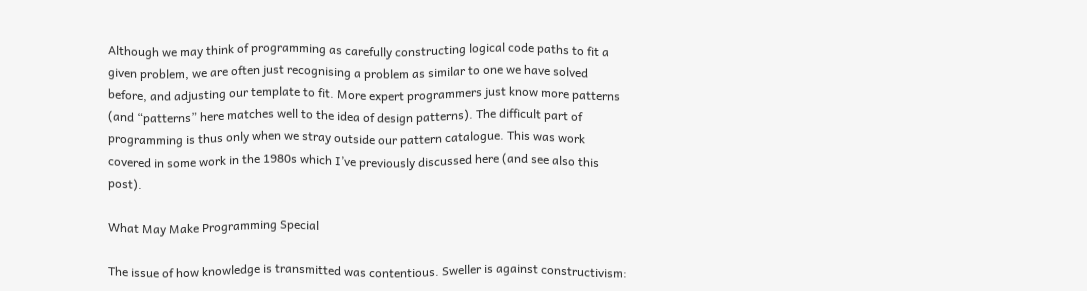Although we may think of programming as carefully constructing logical code paths to fit a given problem, we are often just recognising a problem as similar to one we have solved before, and adjusting our template to fit. More expert programmers just know more patterns (and “patterns” here matches well to the idea of design patterns). The difficult part of programming is thus only when we stray outside our pattern catalogue. This was work covered in some work in the 1980s which I’ve previously discussed here (and see also this post).

What May Make Programming Special

The issue of how knowledge is transmitted was contentious. Sweller is against constructivism: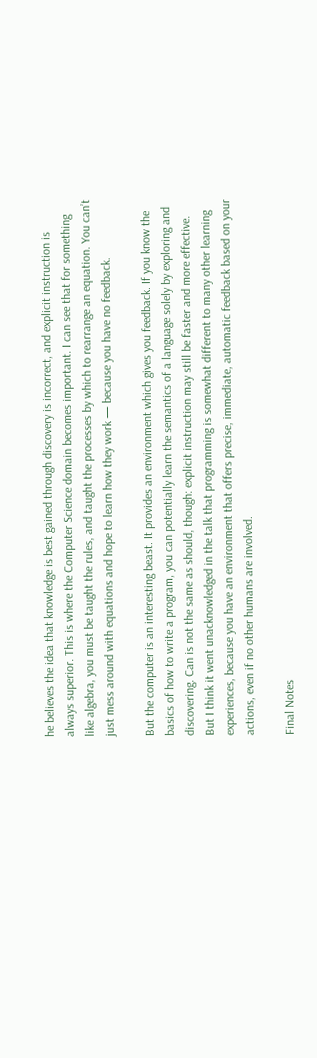he believes the idea that knowledge is best gained through discovery is incorrect, and explicit instruction is always superior. This is where the Computer Science domain becomes important. I can see that for something like algebra, you must be taught the rules, and taught the processes by which to rearrange an equation. You can’t just mess around with equations and hope to learn how they work — because you have no feedback.

But the computer is an interesting beast. It provides an environment which gives you feedback. If you know the basics of how to write a program, you can potentially learn the semantics of a language solely by exploring and discovering. Can is not the same as should, though: explicit instruction may still be faster and more effective. But I think it went unacknowledged in the talk that programming is somewhat different to many other learning experiences, because you have an environment that offers precise, immediate, automatic feedback based on your actions, even if no other humans are involved.

Final Notes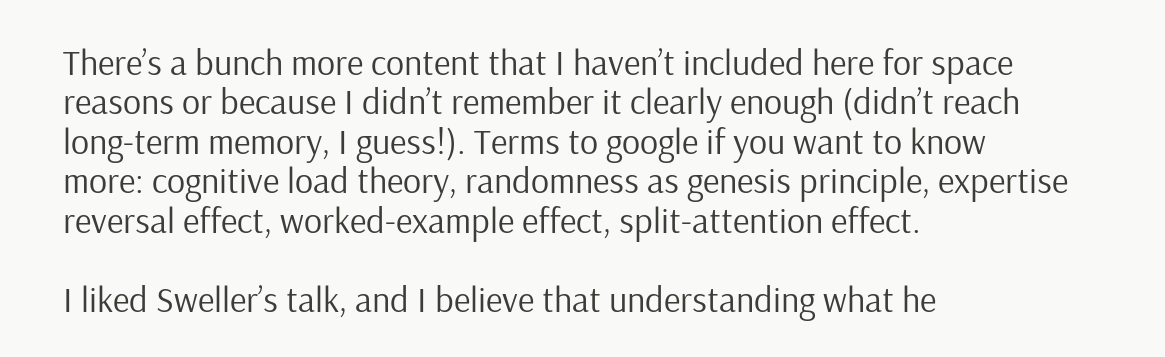There’s a bunch more content that I haven’t included here for space reasons or because I didn’t remember it clearly enough (didn’t reach long-term memory, I guess!). Terms to google if you want to know more: cognitive load theory, randomness as genesis principle, expertise reversal effect, worked-example effect, split-attention effect.

I liked Sweller’s talk, and I believe that understanding what he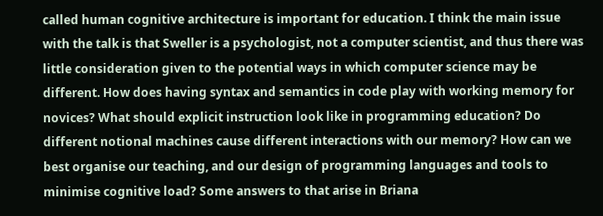called human cognitive architecture is important for education. I think the main issue with the talk is that Sweller is a psychologist, not a computer scientist, and thus there was little consideration given to the potential ways in which computer science may be different. How does having syntax and semantics in code play with working memory for novices? What should explicit instruction look like in programming education? Do different notional machines cause different interactions with our memory? How can we best organise our teaching, and our design of programming languages and tools to minimise cognitive load? Some answers to that arise in Briana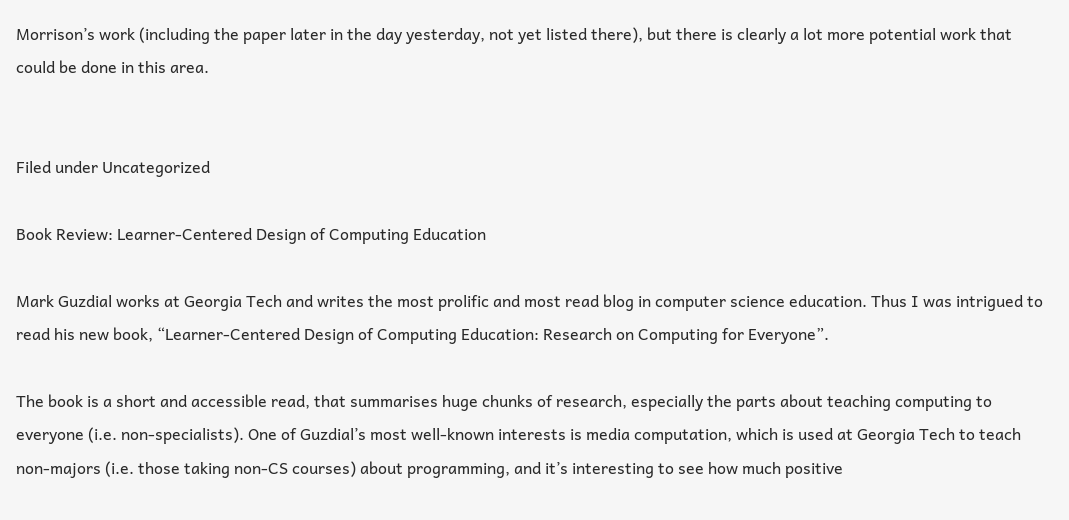Morrison’s work (including the paper later in the day yesterday, not yet listed there), but there is clearly a lot more potential work that could be done in this area.


Filed under Uncategorized

Book Review: Learner-Centered Design of Computing Education

Mark Guzdial works at Georgia Tech and writes the most prolific and most read blog in computer science education. Thus I was intrigued to read his new book, “Learner-Centered Design of Computing Education: Research on Computing for Everyone”.

The book is a short and accessible read, that summarises huge chunks of research, especially the parts about teaching computing to everyone (i.e. non-specialists). One of Guzdial’s most well-known interests is media computation, which is used at Georgia Tech to teach non-majors (i.e. those taking non-CS courses) about programming, and it’s interesting to see how much positive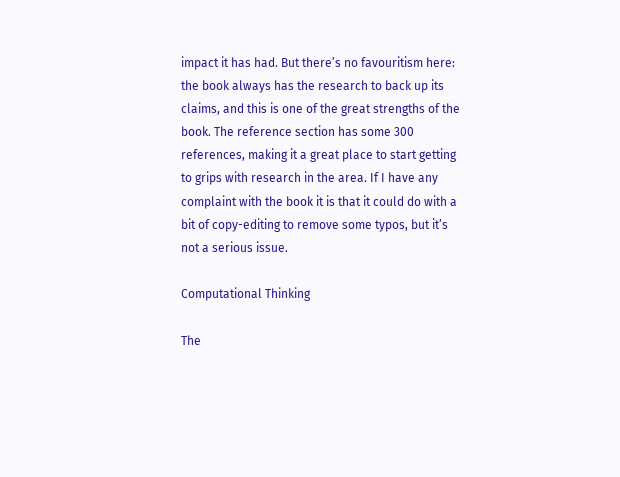impact it has had. But there’s no favouritism here: the book always has the research to back up its claims, and this is one of the great strengths of the book. The reference section has some 300 references, making it a great place to start getting to grips with research in the area. If I have any complaint with the book it is that it could do with a bit of copy-editing to remove some typos, but it’s not a serious issue.

Computational Thinking

The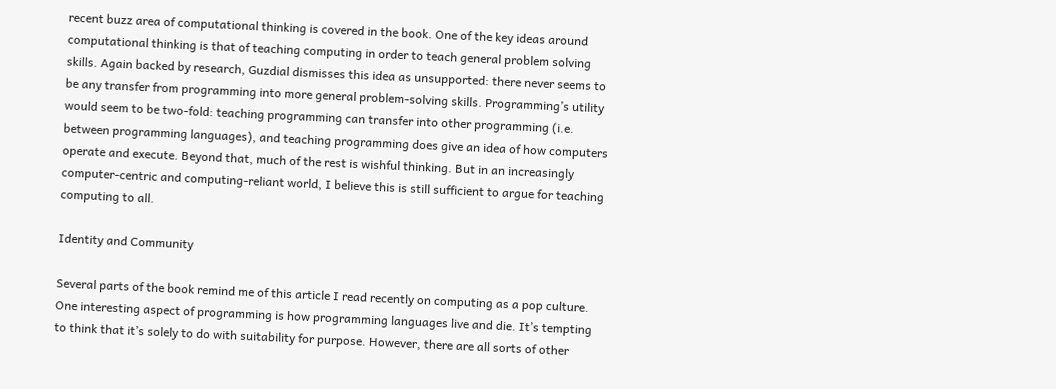recent buzz area of computational thinking is covered in the book. One of the key ideas around computational thinking is that of teaching computing in order to teach general problem solving skills. Again backed by research, Guzdial dismisses this idea as unsupported: there never seems to be any transfer from programming into more general problem-solving skills. Programming’s utility would seem to be two-fold: teaching programming can transfer into other programming (i.e. between programming languages), and teaching programming does give an idea of how computers operate and execute. Beyond that, much of the rest is wishful thinking. But in an increasingly computer-centric and computing-reliant world, I believe this is still sufficient to argue for teaching computing to all.

Identity and Community

Several parts of the book remind me of this article I read recently on computing as a pop culture. One interesting aspect of programming is how programming languages live and die. It’s tempting to think that it’s solely to do with suitability for purpose. However, there are all sorts of other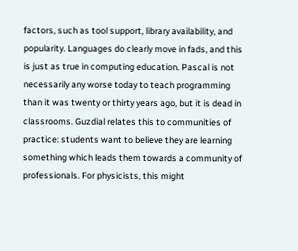factors, such as tool support, library availability, and popularity. Languages do clearly move in fads, and this is just as true in computing education. Pascal is not necessarily any worse today to teach programming than it was twenty or thirty years ago, but it is dead in classrooms. Guzdial relates this to communities of practice: students want to believe they are learning something which leads them towards a community of professionals. For physicists, this might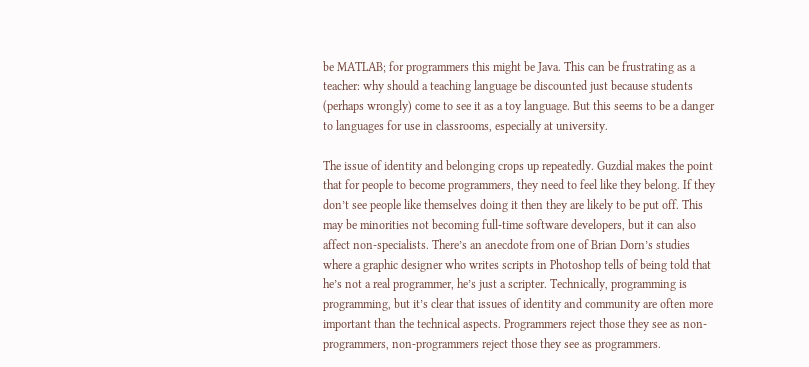be MATLAB; for programmers this might be Java. This can be frustrating as a teacher: why should a teaching language be discounted just because students (perhaps wrongly) come to see it as a toy language. But this seems to be a danger to languages for use in classrooms, especially at university.

The issue of identity and belonging crops up repeatedly. Guzdial makes the point that for people to become programmers, they need to feel like they belong. If they don’t see people like themselves doing it then they are likely to be put off. This may be minorities not becoming full-time software developers, but it can also affect non-specialists. There’s an anecdote from one of Brian Dorn’s studies where a graphic designer who writes scripts in Photoshop tells of being told that he’s not a real programmer, he’s just a scripter. Technically, programming is programming, but it’s clear that issues of identity and community are often more important than the technical aspects. Programmers reject those they see as non-programmers, non-programmers reject those they see as programmers.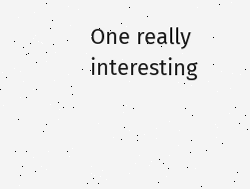One really interesting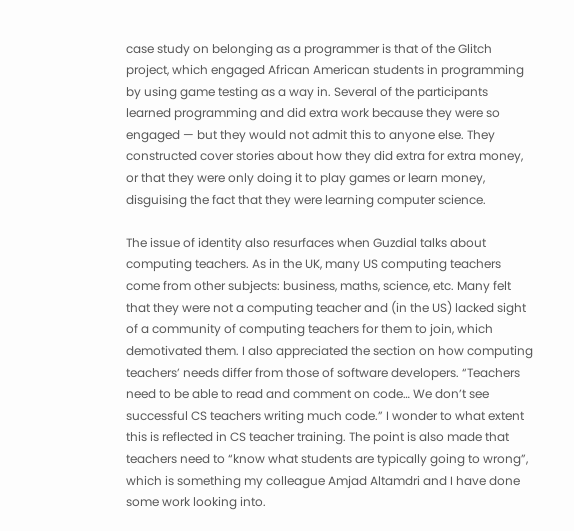case study on belonging as a programmer is that of the Glitch project, which engaged African American students in programming by using game testing as a way in. Several of the participants learned programming and did extra work because they were so engaged — but they would not admit this to anyone else. They constructed cover stories about how they did extra for extra money, or that they were only doing it to play games or learn money, disguising the fact that they were learning computer science.

The issue of identity also resurfaces when Guzdial talks about computing teachers. As in the UK, many US computing teachers come from other subjects: business, maths, science, etc. Many felt that they were not a computing teacher and (in the US) lacked sight of a community of computing teachers for them to join, which demotivated them. I also appreciated the section on how computing teachers’ needs differ from those of software developers. “Teachers need to be able to read and comment on code… We don’t see successful CS teachers writing much code.” I wonder to what extent this is reflected in CS teacher training. The point is also made that teachers need to “know what students are typically going to wrong”, which is something my colleague Amjad Altamdri and I have done some work looking into.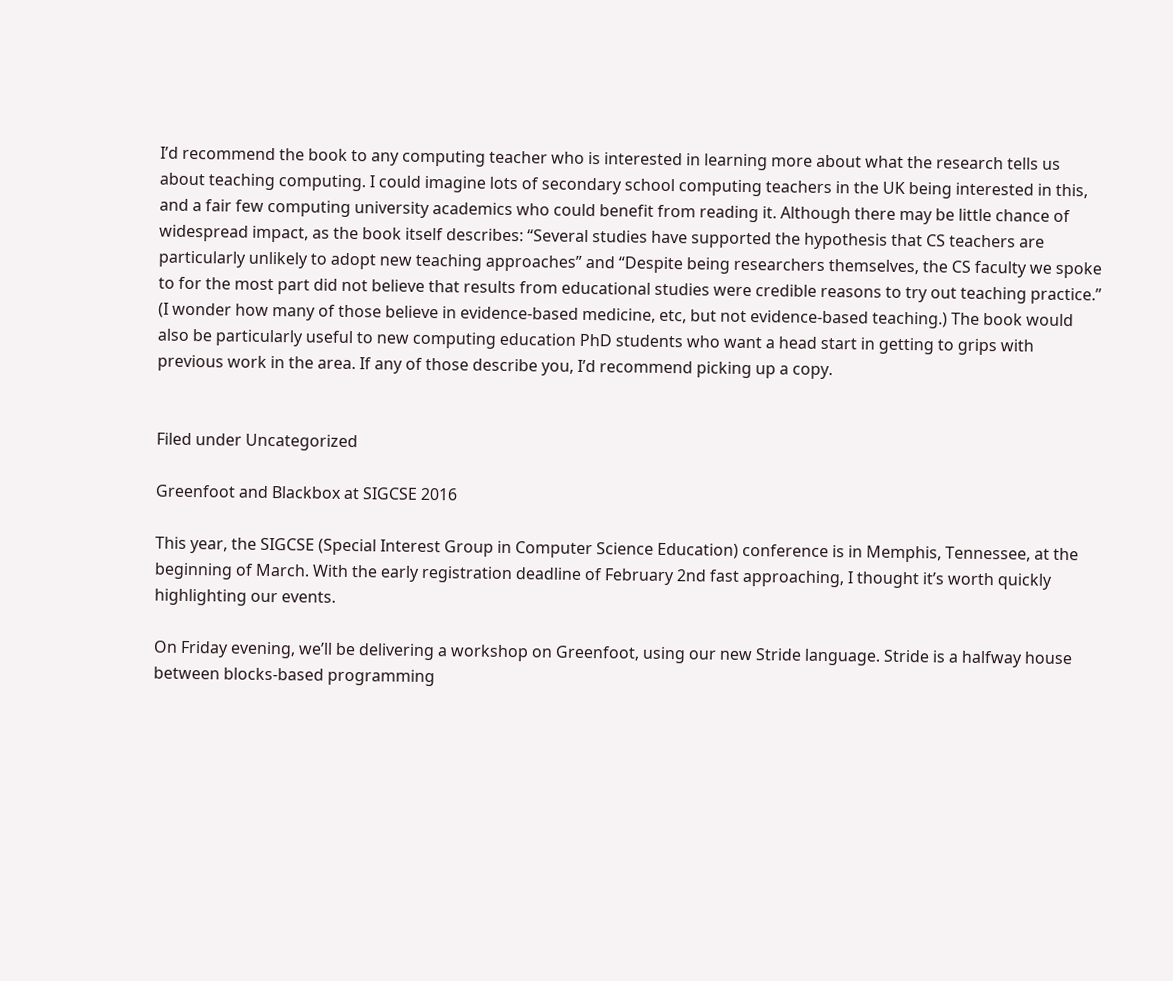I’d recommend the book to any computing teacher who is interested in learning more about what the research tells us about teaching computing. I could imagine lots of secondary school computing teachers in the UK being interested in this, and a fair few computing university academics who could benefit from reading it. Although there may be little chance of widespread impact, as the book itself describes: “Several studies have supported the hypothesis that CS teachers are particularly unlikely to adopt new teaching approaches” and “Despite being researchers themselves, the CS faculty we spoke to for the most part did not believe that results from educational studies were credible reasons to try out teaching practice.” (I wonder how many of those believe in evidence-based medicine, etc, but not evidence-based teaching.) The book would also be particularly useful to new computing education PhD students who want a head start in getting to grips with previous work in the area. If any of those describe you, I’d recommend picking up a copy.


Filed under Uncategorized

Greenfoot and Blackbox at SIGCSE 2016

This year, the SIGCSE (Special Interest Group in Computer Science Education) conference is in Memphis, Tennessee, at the beginning of March. With the early registration deadline of February 2nd fast approaching, I thought it’s worth quickly highlighting our events.

On Friday evening, we’ll be delivering a workshop on Greenfoot, using our new Stride language. Stride is a halfway house between blocks-based programming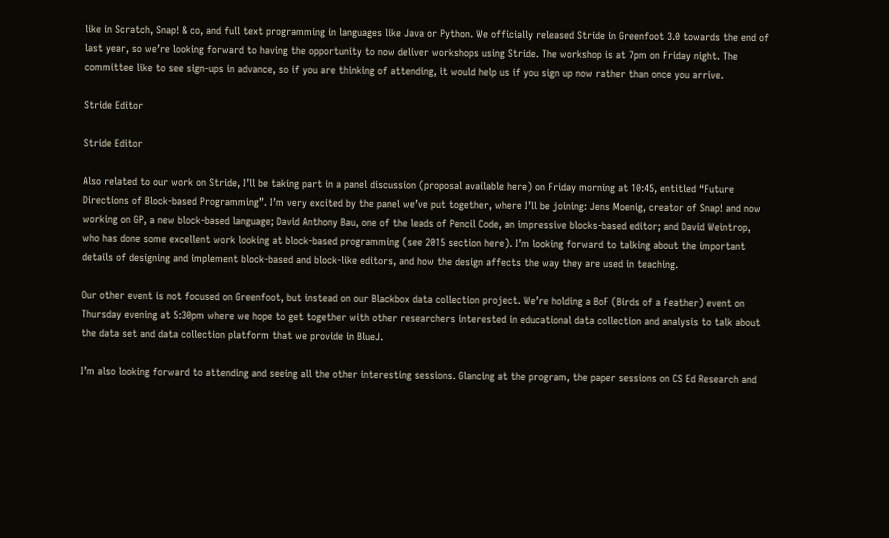like in Scratch, Snap! & co, and full text programming in languages like Java or Python. We officially released Stride in Greenfoot 3.0 towards the end of last year, so we’re looking forward to having the opportunity to now deliver workshops using Stride. The workshop is at 7pm on Friday night. The committee like to see sign-ups in advance, so if you are thinking of attending, it would help us if you sign up now rather than once you arrive.

Stride Editor

Stride Editor

Also related to our work on Stride, I’ll be taking part in a panel discussion (proposal available here) on Friday morning at 10:45, entitled “Future Directions of Block-based Programming”. I’m very excited by the panel we’ve put together, where I’ll be joining: Jens Moenig, creator of Snap! and now working on GP, a new block-based language; David Anthony Bau, one of the leads of Pencil Code, an impressive blocks-based editor; and David Weintrop, who has done some excellent work looking at block-based programming (see 2015 section here). I’m looking forward to talking about the important details of designing and implement block-based and block-like editors, and how the design affects the way they are used in teaching.

Our other event is not focused on Greenfoot, but instead on our Blackbox data collection project. We’re holding a BoF (Birds of a Feather) event on Thursday evening at 5:30pm where we hope to get together with other researchers interested in educational data collection and analysis to talk about the data set and data collection platform that we provide in BlueJ.

I’m also looking forward to attending and seeing all the other interesting sessions. Glancing at the program, the paper sessions on CS Ed Research and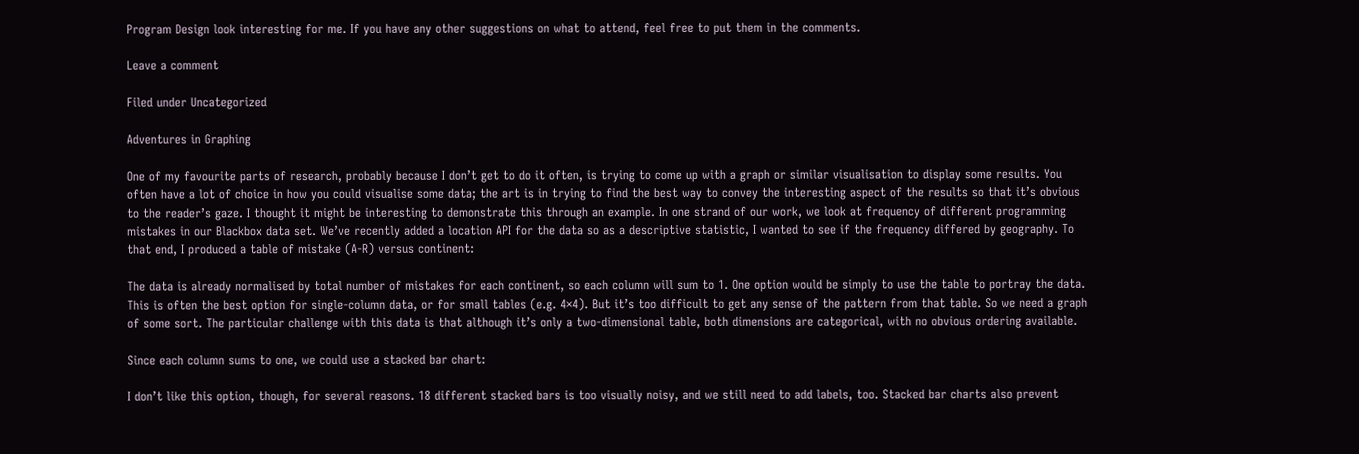Program Design look interesting for me. If you have any other suggestions on what to attend, feel free to put them in the comments.

Leave a comment

Filed under Uncategorized

Adventures in Graphing

One of my favourite parts of research, probably because I don’t get to do it often, is trying to come up with a graph or similar visualisation to display some results. You often have a lot of choice in how you could visualise some data; the art is in trying to find the best way to convey the interesting aspect of the results so that it’s obvious to the reader’s gaze. I thought it might be interesting to demonstrate this through an example. In one strand of our work, we look at frequency of different programming mistakes in our Blackbox data set. We’ve recently added a location API for the data so as a descriptive statistic, I wanted to see if the frequency differed by geography. To that end, I produced a table of mistake (A-R) versus continent:

The data is already normalised by total number of mistakes for each continent, so each column will sum to 1. One option would be simply to use the table to portray the data. This is often the best option for single-column data, or for small tables (e.g. 4×4). But it’s too difficult to get any sense of the pattern from that table. So we need a graph of some sort. The particular challenge with this data is that although it’s only a two-dimensional table, both dimensions are categorical, with no obvious ordering available.

Since each column sums to one, we could use a stacked bar chart:

I don’t like this option, though, for several reasons. 18 different stacked bars is too visually noisy, and we still need to add labels, too. Stacked bar charts also prevent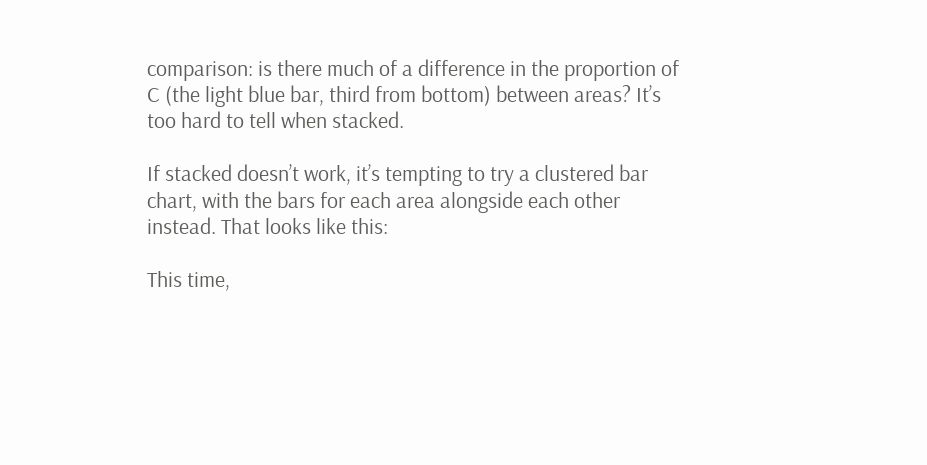comparison: is there much of a difference in the proportion of C (the light blue bar, third from bottom) between areas? It’s too hard to tell when stacked.

If stacked doesn’t work, it’s tempting to try a clustered bar chart, with the bars for each area alongside each other instead. That looks like this:

This time,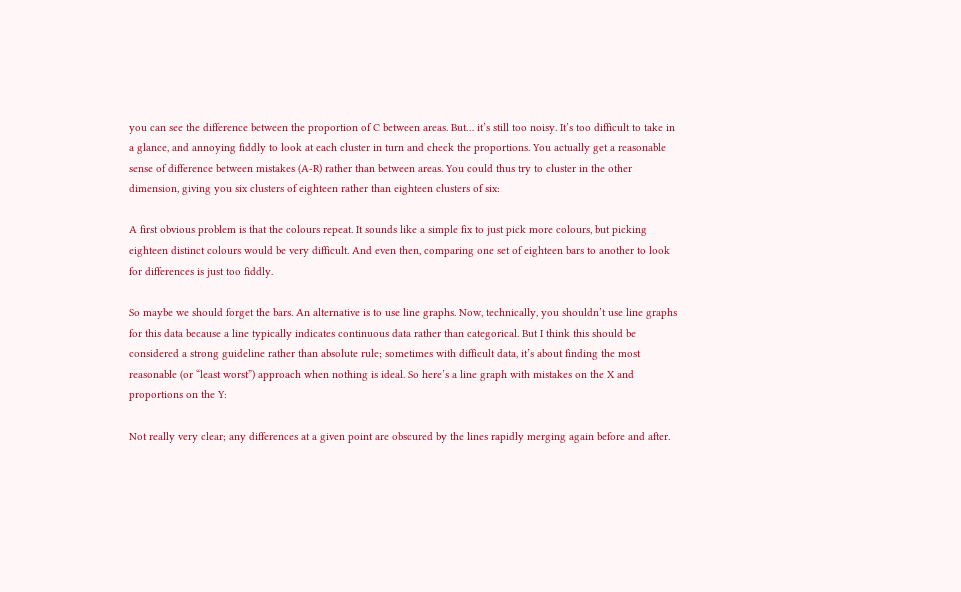you can see the difference between the proportion of C between areas. But… it’s still too noisy. It’s too difficult to take in a glance, and annoying fiddly to look at each cluster in turn and check the proportions. You actually get a reasonable sense of difference between mistakes (A-R) rather than between areas. You could thus try to cluster in the other dimension, giving you six clusters of eighteen rather than eighteen clusters of six:

A first obvious problem is that the colours repeat. It sounds like a simple fix to just pick more colours, but picking eighteen distinct colours would be very difficult. And even then, comparing one set of eighteen bars to another to look for differences is just too fiddly.

So maybe we should forget the bars. An alternative is to use line graphs. Now, technically, you shouldn’t use line graphs for this data because a line typically indicates continuous data rather than categorical. But I think this should be considered a strong guideline rather than absolute rule; sometimes with difficult data, it’s about finding the most reasonable (or “least worst”) approach when nothing is ideal. So here’s a line graph with mistakes on the X and proportions on the Y:

Not really very clear; any differences at a given point are obscured by the lines rapidly merging again before and after.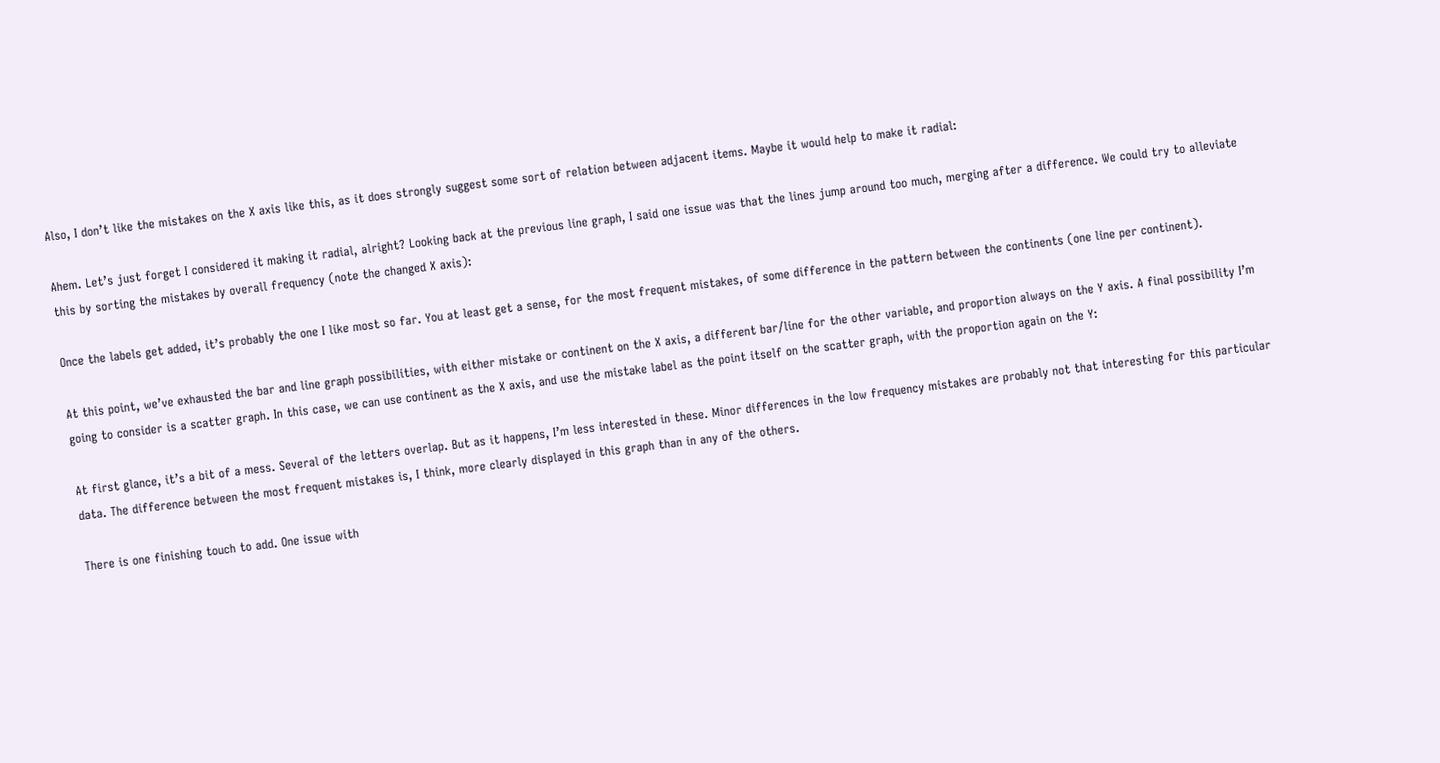Also, I don’t like the mistakes on the X axis like this, as it does strongly suggest some sort of relation between adjacent items. Maybe it would help to make it radial:

Ahem. Let’s just forget I considered it making it radial, alright? Looking back at the previous line graph, I said one issue was that the lines jump around too much, merging after a difference. We could try to alleviate this by sorting the mistakes by overall frequency (note the changed X axis):

Once the labels get added, it’s probably the one I like most so far. You at least get a sense, for the most frequent mistakes, of some difference in the pattern between the continents (one line per continent).

At this point, we’ve exhausted the bar and line graph possibilities, with either mistake or continent on the X axis, a different bar/line for the other variable, and proportion always on the Y axis. A final possibility I’m going to consider is a scatter graph. In this case, we can use continent as the X axis, and use the mistake label as the point itself on the scatter graph, with the proportion again on the Y:

At first glance, it’s a bit of a mess. Several of the letters overlap. But as it happens, I’m less interested in these. Minor differences in the low frequency mistakes are probably not that interesting for this particular data. The difference between the most frequent mistakes is, I think, more clearly displayed in this graph than in any of the others.

There is one finishing touch to add. One issue with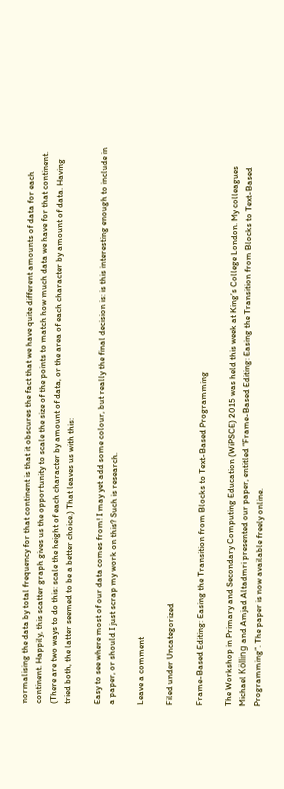normalising the data by total frequency for that continent is that it obscures the fact that we have quite different amounts of data for each continent. Happily, this scatter graph gives us the opportunity to scale the size of the points to match how much data we have for that continent. (There are two ways to do this: scale the height of each character by amount of data, or the area of each character by amount of data. Having tried both, the latter seemed to be a better choice.) That leaves us with this:

Easy to see where most of our data comes from! I may yet add some colour, but really the final decision is: is this interesting enough to include in a paper, or should I just scrap my work on this? Such is research.

Leave a comment

Filed under Uncategorized

Frame-Based Editing: Easing the Transition from Blocks to Text-Based Programming

The Workshop in Primary and Secondary Computing Education (WiPSCE) 2015 was held this week at King’s College London. My colleagues Michael Kölling and Amjad Altadmri presented our paper, entitled “Frame-Based Editing: Easing the Transition from Blocks to Text-Based Programming”. The paper is now available freely online.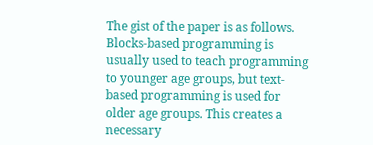The gist of the paper is as follows. Blocks-based programming is usually used to teach programming to younger age groups, but text-based programming is used for older age groups. This creates a necessary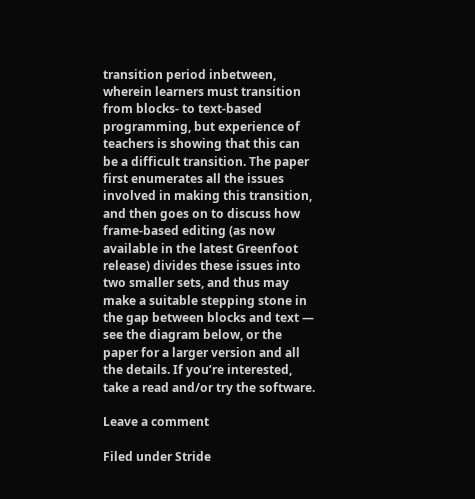transition period inbetween, wherein learners must transition from blocks- to text-based programming, but experience of teachers is showing that this can be a difficult transition. The paper first enumerates all the issues involved in making this transition, and then goes on to discuss how frame-based editing (as now available in the latest Greenfoot release) divides these issues into two smaller sets, and thus may make a suitable stepping stone in the gap between blocks and text — see the diagram below, or the paper for a larger version and all the details. If you’re interested, take a read and/or try the software.

Leave a comment

Filed under Stride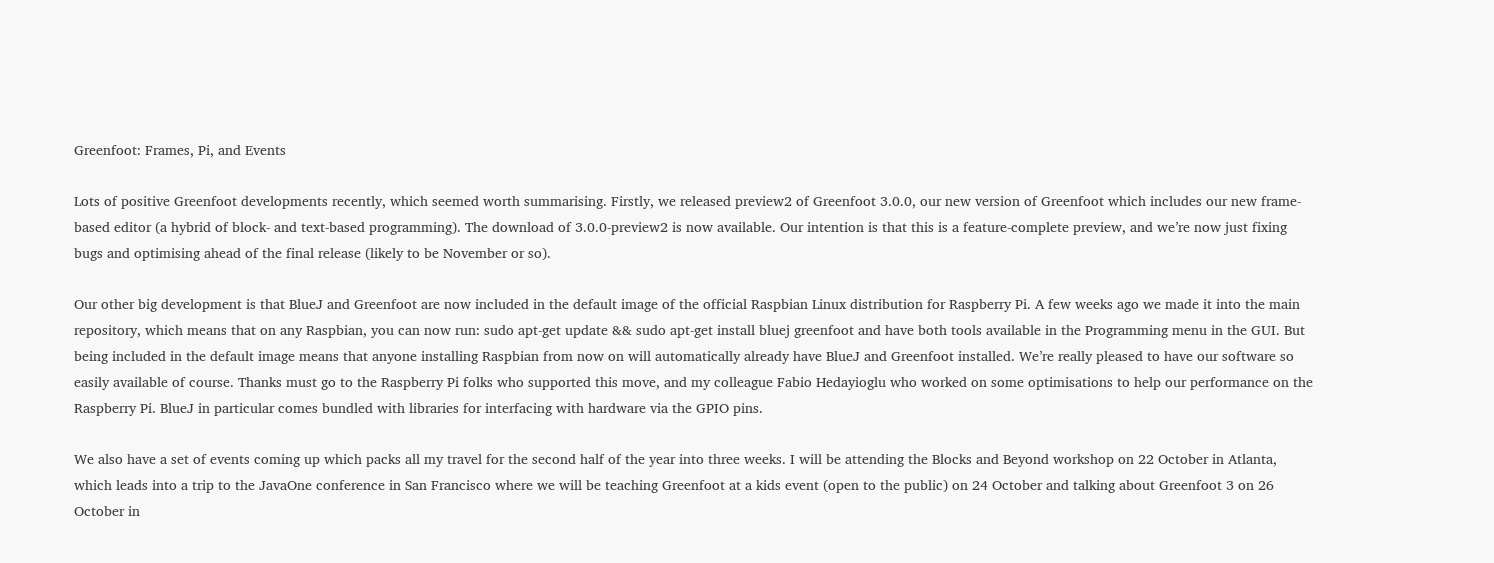Greenfoot: Frames, Pi, and Events

Lots of positive Greenfoot developments recently, which seemed worth summarising. Firstly, we released preview2 of Greenfoot 3.0.0, our new version of Greenfoot which includes our new frame-based editor (a hybrid of block- and text-based programming). The download of 3.0.0-preview2 is now available. Our intention is that this is a feature-complete preview, and we’re now just fixing bugs and optimising ahead of the final release (likely to be November or so).

Our other big development is that BlueJ and Greenfoot are now included in the default image of the official Raspbian Linux distribution for Raspberry Pi. A few weeks ago we made it into the main repository, which means that on any Raspbian, you can now run: sudo apt-get update && sudo apt-get install bluej greenfoot and have both tools available in the Programming menu in the GUI. But being included in the default image means that anyone installing Raspbian from now on will automatically already have BlueJ and Greenfoot installed. We’re really pleased to have our software so easily available of course. Thanks must go to the Raspberry Pi folks who supported this move, and my colleague Fabio Hedayioglu who worked on some optimisations to help our performance on the Raspberry Pi. BlueJ in particular comes bundled with libraries for interfacing with hardware via the GPIO pins.

We also have a set of events coming up which packs all my travel for the second half of the year into three weeks. I will be attending the Blocks and Beyond workshop on 22 October in Atlanta, which leads into a trip to the JavaOne conference in San Francisco where we will be teaching Greenfoot at a kids event (open to the public) on 24 October and talking about Greenfoot 3 on 26 October in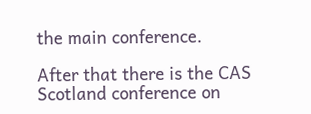the main conference.

After that there is the CAS Scotland conference on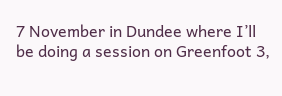7 November in Dundee where I’ll be doing a session on Greenfoot 3,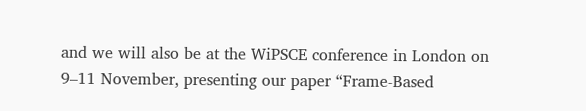and we will also be at the WiPSCE conference in London on 9–11 November, presenting our paper “Frame-Based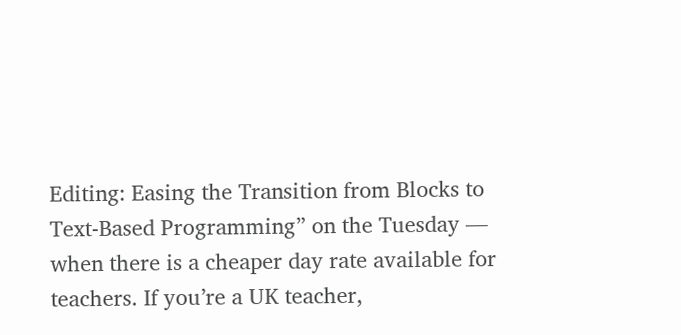Editing: Easing the Transition from Blocks to Text-Based Programming” on the Tuesday — when there is a cheaper day rate available for teachers. If you’re a UK teacher,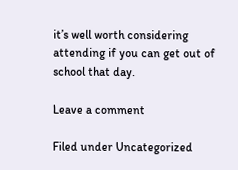it’s well worth considering attending if you can get out of school that day.

Leave a comment

Filed under Uncategorized